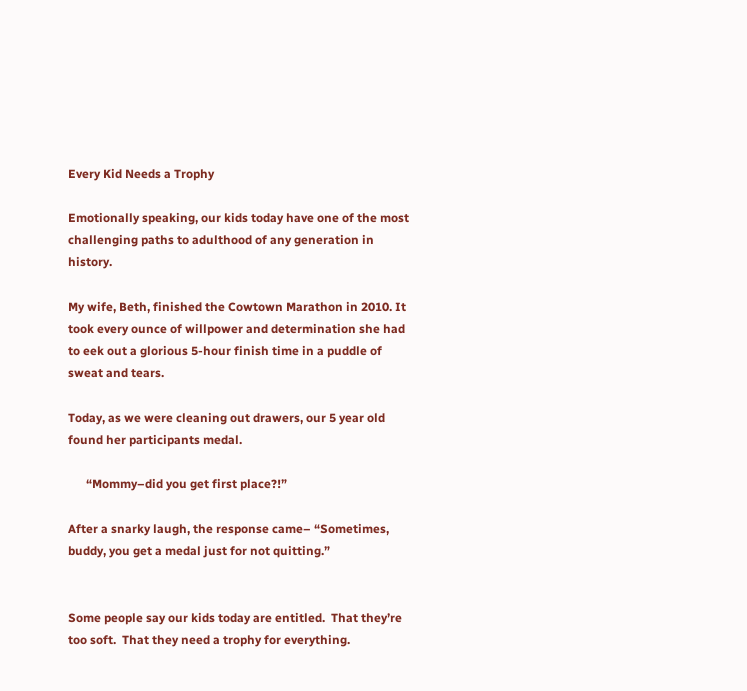Every Kid Needs a Trophy

Emotionally speaking, our kids today have one of the most challenging paths to adulthood of any generation in history.

My wife, Beth, finished the Cowtown Marathon in 2010. It took every ounce of willpower and determination she had to eek out a glorious 5-hour finish time in a puddle of sweat and tears.

Today, as we were cleaning out drawers, our 5 year old found her participants medal.

      “Mommy–did you get first place?!”

After a snarky laugh, the response came– “Sometimes, buddy, you get a medal just for not quitting.”


Some people say our kids today are entitled.  That they’re too soft.  That they need a trophy for everything.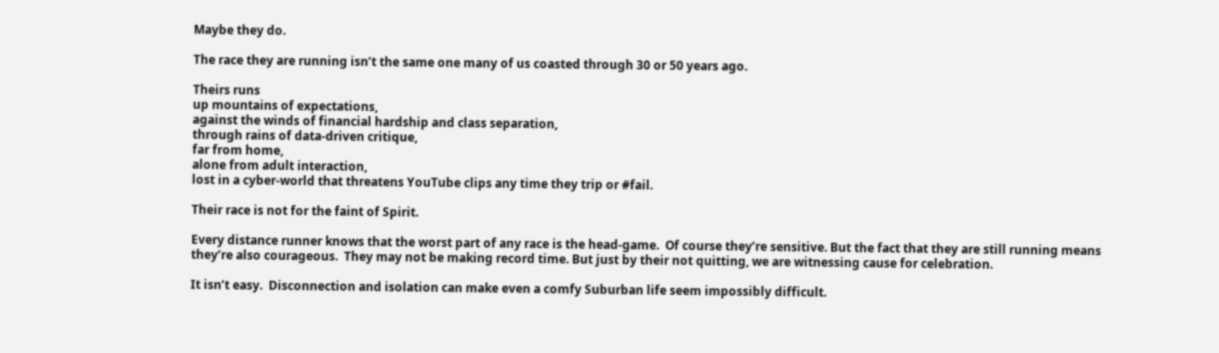Maybe they do.

The race they are running isn’t the same one many of us coasted through 30 or 50 years ago.

Theirs runs
up mountains of expectations,
against the winds of financial hardship and class separation,
through rains of data-driven critique,
far from home,
alone from adult interaction,
lost in a cyber-world that threatens YouTube clips any time they trip or #fail.

Their race is not for the faint of Spirit.

Every distance runner knows that the worst part of any race is the head-game.  Of course they’re sensitive. But the fact that they are still running means they’re also courageous.  They may not be making record time. But just by their not quitting, we are witnessing cause for celebration.

It isn’t easy.  Disconnection and isolation can make even a comfy Suburban life seem impossibly difficult.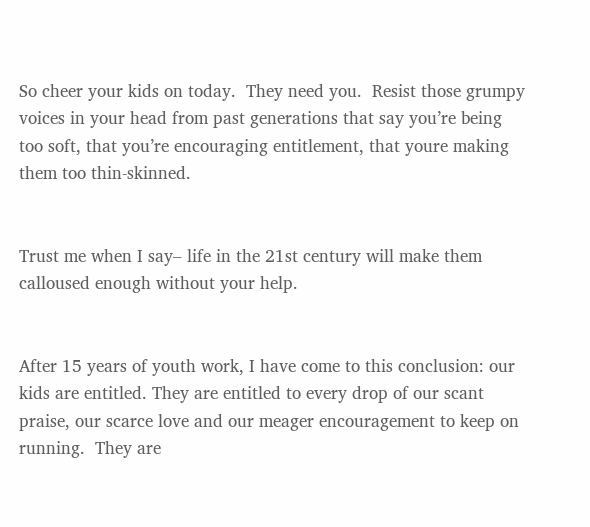So cheer your kids on today.  They need you.  Resist those grumpy voices in your head from past generations that say you’re being too soft, that you’re encouraging entitlement, that youre making them too thin-skinned.


Trust me when I say– life in the 21st century will make them calloused enough without your help.


After 15 years of youth work, I have come to this conclusion: our kids are entitled. They are entitled to every drop of our scant praise, our scarce love and our meager encouragement to keep on running.  They are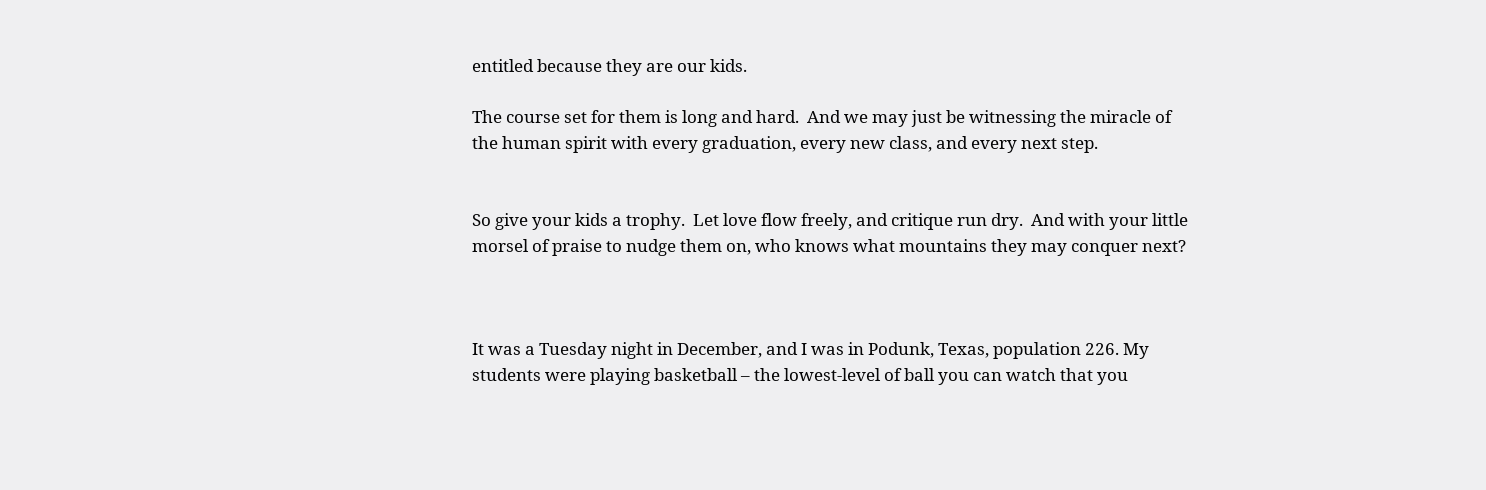entitled because they are our kids.

The course set for them is long and hard.  And we may just be witnessing the miracle of the human spirit with every graduation, every new class, and every next step.


So give your kids a trophy.  Let love flow freely, and critique run dry.  And with your little morsel of praise to nudge them on, who knows what mountains they may conquer next?



It was a Tuesday night in December, and I was in Podunk, Texas, population 226. My students were playing basketball – the lowest-level of ball you can watch that you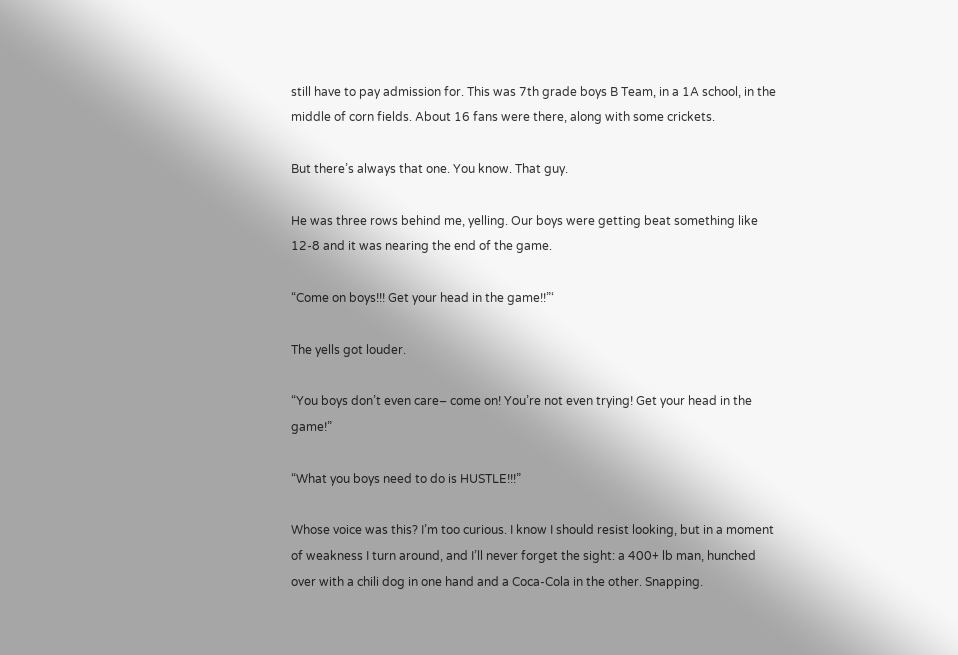still have to pay admission for. This was 7th grade boys B Team, in a 1A school, in the middle of corn fields. About 16 fans were there, along with some crickets.

But there’s always that one. You know. That guy.

He was three rows behind me, yelling. Our boys were getting beat something like 12-8 and it was nearing the end of the game.

“Come on boys!!! Get your head in the game!!”‘

The yells got louder.

“You boys don’t even care– come on! You’re not even trying! Get your head in the game!”

“What you boys need to do is HUSTLE!!!”

Whose voice was this? I’m too curious. I know I should resist looking, but in a moment of weakness I turn around, and I’ll never forget the sight: a 400+ lb man, hunched over with a chili dog in one hand and a Coca-Cola in the other. Snapping.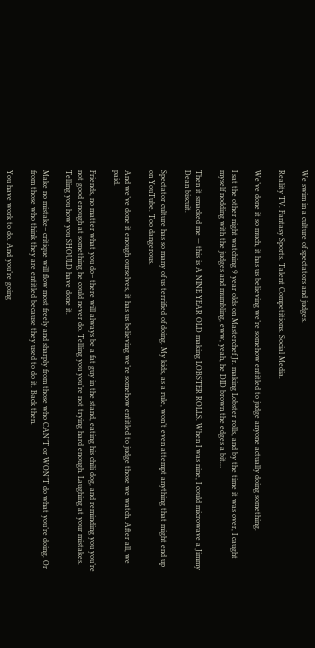We swim in a culture of spectators and judges.

Reality TV. Fantasy Sports. Talent Competitions. Social Media.

We’ve done it so much, it has us believing we’re somehow entitled to judge anyone actually doing something.

I sat the other night watching 9 year olds on Masterchef Jr. making Lobster rolls, and by the time it was over, I caught myself nodding with the judges and mumbling, eww, yeah, he DID brown the edges a bit…

Then it smacked me — this is A NINE YEAR OLD making LOBSTER ROLLS. When I was nine, I could microwave a Jimmy Dean biscuit.

Spectator culture has so many of us terrified of doing. My kids, as a rule, won’t even attempt anything that might end up on YouTube. Too dangerous.

And we’ve done it enough ourselves, it has us believing we’re somehow entitled to judge those we watch. After all, we paid.

Friends, no matter what you do– there will always be a fat guy in the stand, eating his chili dog, and reminding you you’re not good enough at something he could never do. Telling you you’re not trying hard enough. Laughing at your mistakes. Telling you how you SHOULD have done it.

Make no mistake– critique will flow most freely and sharply from those who CAN’T or WON’T do what you’re doing. Or from those who think they are entitled because they used to do it. Back then.

You have work to do. And you’re going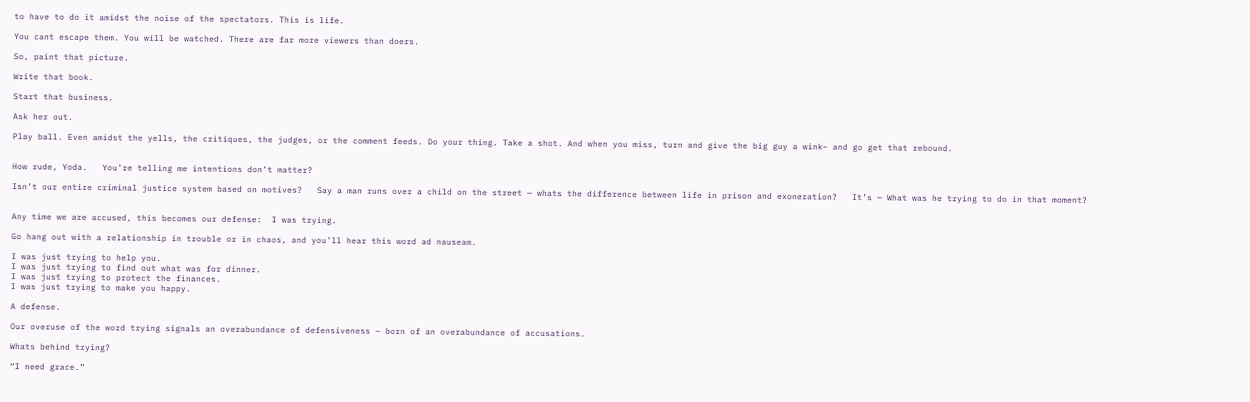to have to do it amidst the noise of the spectators. This is life.

You cant escape them. You will be watched. There are far more viewers than doers.

So, paint that picture.

Write that book.

Start that business.

Ask her out.

Play ball. Even amidst the yells, the critiques, the judges, or the comment feeds. Do your thing. Take a shot. And when you miss, turn and give the big guy a wink– and go get that rebound.


How rude, Yoda.   You’re telling me intentions don’t matter?

Isn’t our entire criminal justice system based on motives?   Say a man runs over a child on the street — whats the difference between life in prison and exoneration?   It’s — What was he trying to do in that moment?


Any time we are accused, this becomes our defense:  I was trying.

Go hang out with a relationship in trouble or in chaos, and you’ll hear this word ad nauseam.

I was just trying to help you.
I was just trying to find out what was for dinner.
I was just trying to protect the finances.
I was just trying to make you happy.

A defense.

Our overuse of the word trying signals an overabundance of defensiveness – born of an overabundance of accusations.

Whats behind trying?

“I need grace.”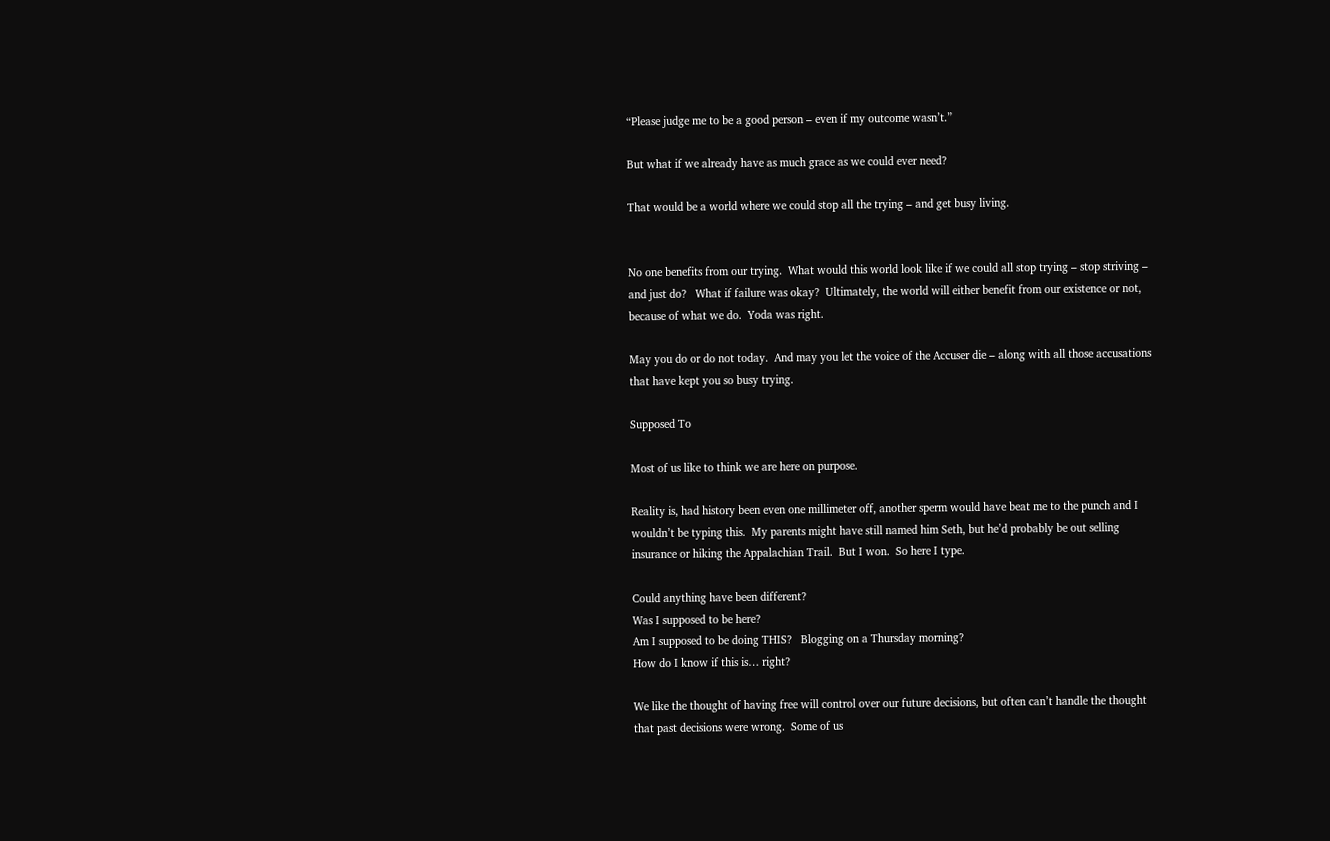“Please judge me to be a good person – even if my outcome wasn’t.”

But what if we already have as much grace as we could ever need?

That would be a world where we could stop all the trying – and get busy living.


No one benefits from our trying.  What would this world look like if we could all stop trying – stop striving – and just do?   What if failure was okay?  Ultimately, the world will either benefit from our existence or not, because of what we do.  Yoda was right.

May you do or do not today.  And may you let the voice of the Accuser die – along with all those accusations that have kept you so busy trying.

Supposed To

Most of us like to think we are here on purpose.

Reality is, had history been even one millimeter off, another sperm would have beat me to the punch and I wouldn’t be typing this.  My parents might have still named him Seth, but he’d probably be out selling insurance or hiking the Appalachian Trail.  But I won.  So here I type.

Could anything have been different?
Was I supposed to be here?
Am I supposed to be doing THIS?   Blogging on a Thursday morning?
How do I know if this is… right?

We like the thought of having free will control over our future decisions, but often can’t handle the thought that past decisions were wrong.  Some of us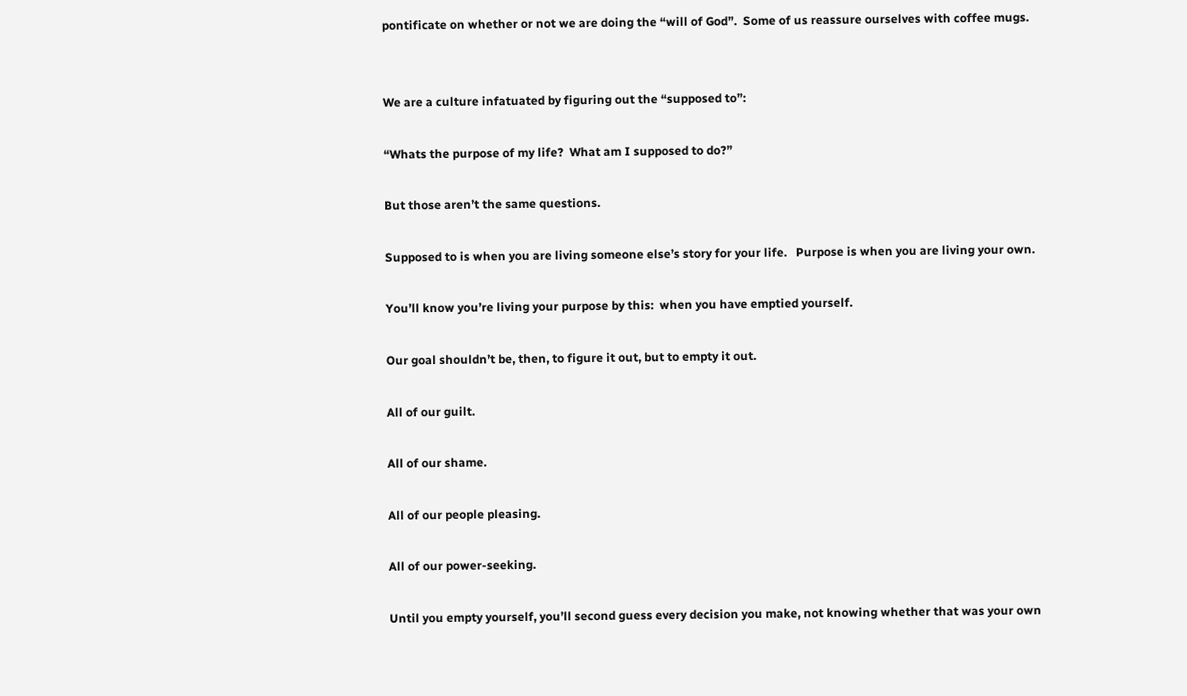pontificate on whether or not we are doing the “will of God”.  Some of us reassure ourselves with coffee mugs.


We are a culture infatuated by figuring out the “supposed to”:

“Whats the purpose of my life?  What am I supposed to do?”

But those aren’t the same questions.

Supposed to is when you are living someone else’s story for your life.   Purpose is when you are living your own.

You’ll know you’re living your purpose by this:  when you have emptied yourself.

Our goal shouldn’t be, then, to figure it out, but to empty it out.

All of our guilt.

All of our shame.

All of our people pleasing.

All of our power-seeking.

Until you empty yourself, you’ll second guess every decision you make, not knowing whether that was your own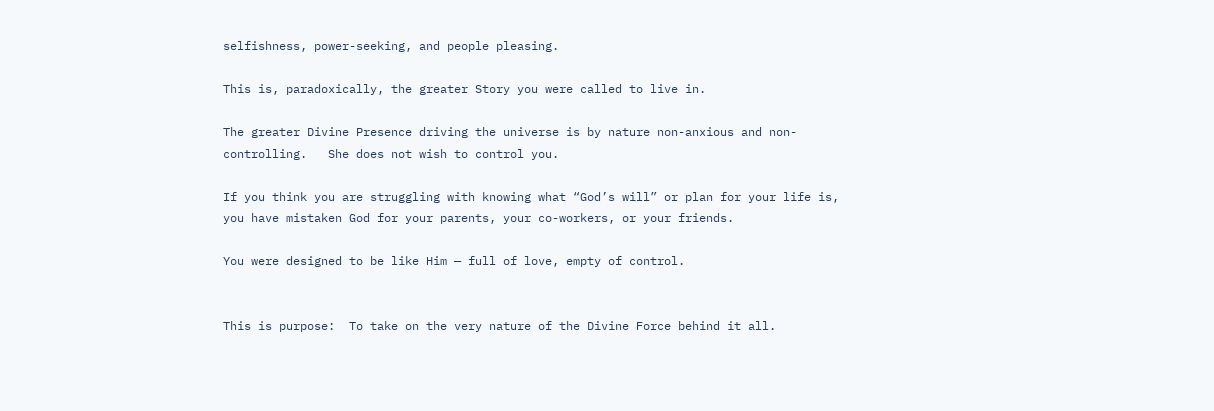selfishness, power-seeking, and people pleasing.

This is, paradoxically, the greater Story you were called to live in.

The greater Divine Presence driving the universe is by nature non-anxious and non-controlling.   She does not wish to control you.

If you think you are struggling with knowing what “God’s will” or plan for your life is, you have mistaken God for your parents, your co-workers, or your friends.

You were designed to be like Him — full of love, empty of control.


This is purpose:  To take on the very nature of the Divine Force behind it all.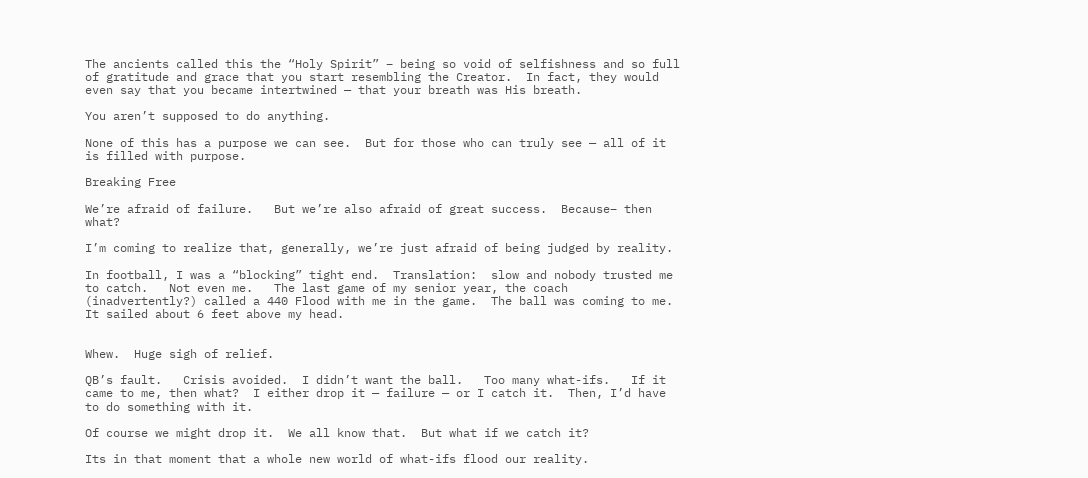The ancients called this the “Holy Spirit” – being so void of selfishness and so full of gratitude and grace that you start resembling the Creator.  In fact, they would even say that you became intertwined — that your breath was His breath.

You aren’t supposed to do anything.

None of this has a purpose we can see.  But for those who can truly see — all of it is filled with purpose.

Breaking Free

We’re afraid of failure.   But we’re also afraid of great success.  Because– then what?

I’m coming to realize that, generally, we’re just afraid of being judged by reality.

In football, I was a “blocking” tight end.  Translation:  slow and nobody trusted me to catch.   Not even me.   The last game of my senior year, the coach (inadvertently?) called a 440 Flood with me in the game.  The ball was coming to me.  It sailed about 6 feet above my head.


Whew.  Huge sigh of relief.

QB’s fault.   Crisis avoided.  I didn’t want the ball.   Too many what-ifs.   If it came to me, then what?  I either drop it — failure — or I catch it.  Then, I’d have to do something with it.

Of course we might drop it.  We all know that.  But what if we catch it?

Its in that moment that a whole new world of what-ifs flood our reality.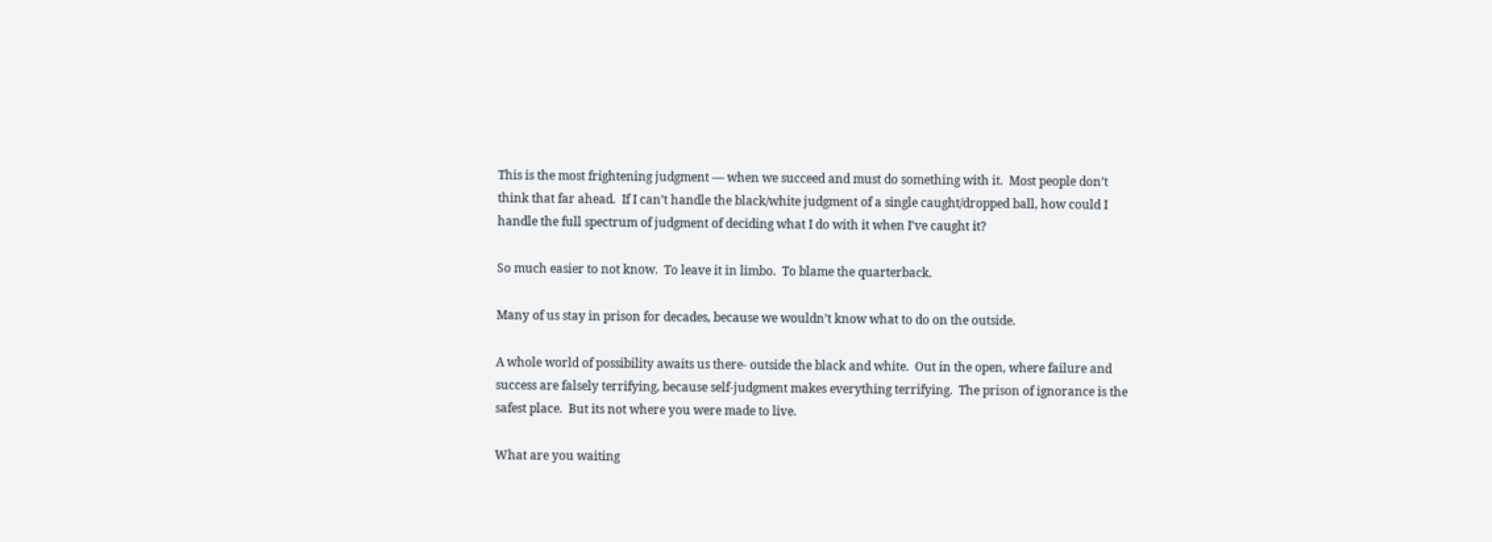This is the most frightening judgment — when we succeed and must do something with it.  Most people don’t think that far ahead.  If I can’t handle the black/white judgment of a single caught/dropped ball, how could I handle the full spectrum of judgment of deciding what I do with it when I’ve caught it?

So much easier to not know.  To leave it in limbo.  To blame the quarterback.

Many of us stay in prison for decades, because we wouldn’t know what to do on the outside.

A whole world of possibility awaits us there- outside the black and white.  Out in the open, where failure and success are falsely terrifying, because self-judgment makes everything terrifying.  The prison of ignorance is the safest place.  But its not where you were made to live.

What are you waiting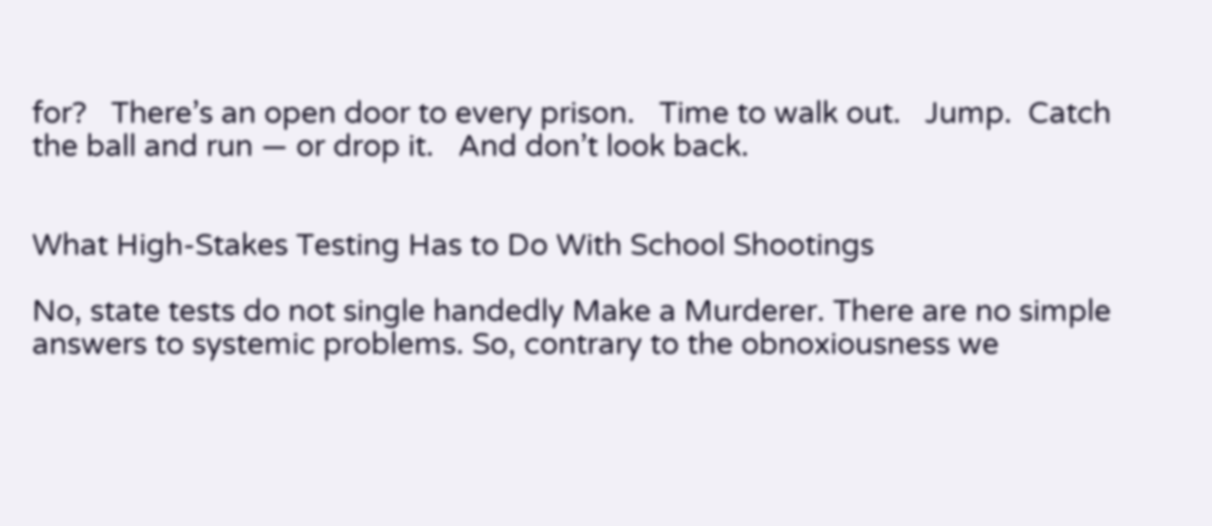for?   There’s an open door to every prison.   Time to walk out.   Jump.  Catch the ball and run — or drop it.   And don’t look back.


What High-Stakes Testing Has to Do With School Shootings

No, state tests do not single handedly Make a Murderer. There are no simple answers to systemic problems. So, contrary to the obnoxiousness we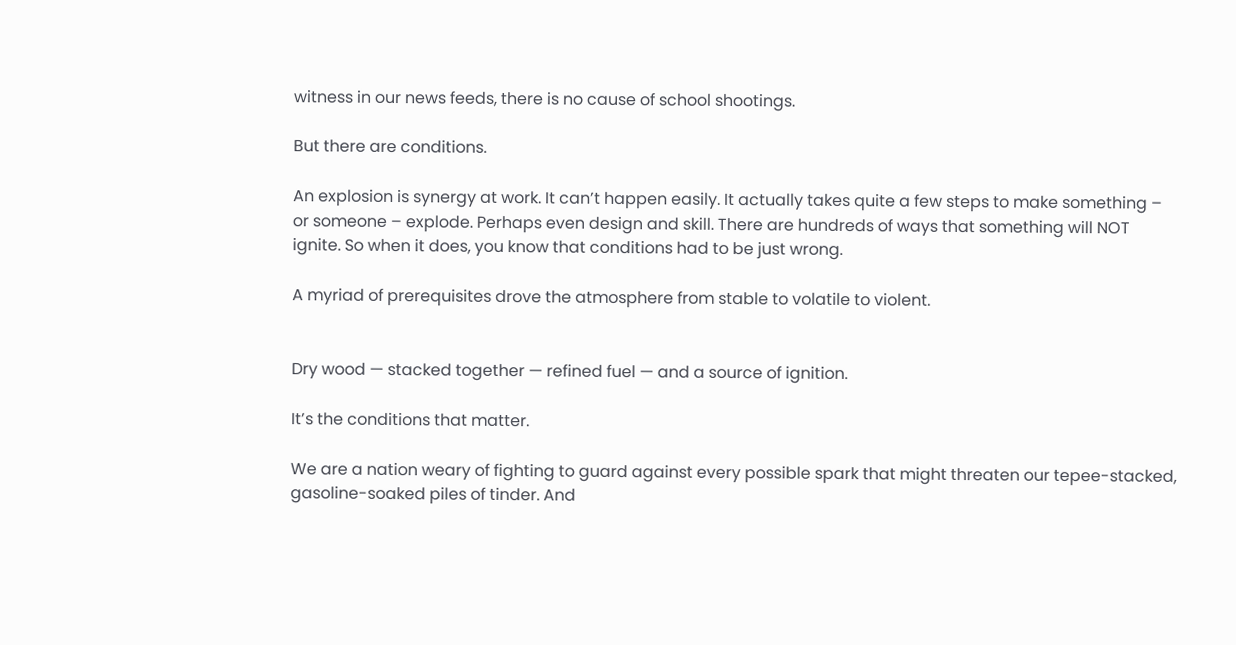witness in our news feeds, there is no cause of school shootings.

But there are conditions.

An explosion is synergy at work. It can’t happen easily. It actually takes quite a few steps to make something – or someone – explode. Perhaps even design and skill. There are hundreds of ways that something will NOT ignite. So when it does, you know that conditions had to be just wrong.

A myriad of prerequisites drove the atmosphere from stable to volatile to violent.


Dry wood — stacked together — refined fuel — and a source of ignition.

It’s the conditions that matter.

We are a nation weary of fighting to guard against every possible spark that might threaten our tepee-stacked, gasoline-soaked piles of tinder. And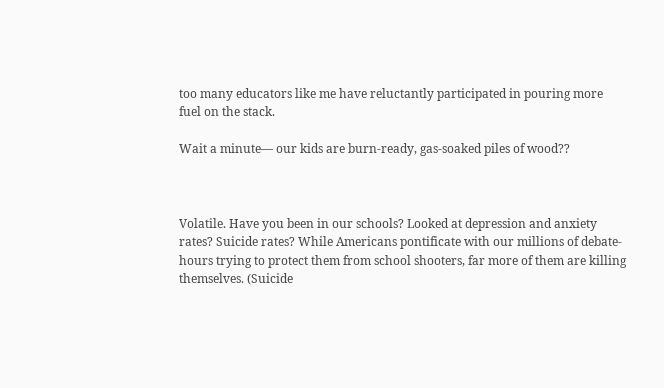too many educators like me have reluctantly participated in pouring more fuel on the stack.

Wait a minute— our kids are burn-ready, gas-soaked piles of wood??



Volatile. Have you been in our schools? Looked at depression and anxiety rates? Suicide rates? While Americans pontificate with our millions of debate-hours trying to protect them from school shooters, far more of them are killing themselves. (Suicide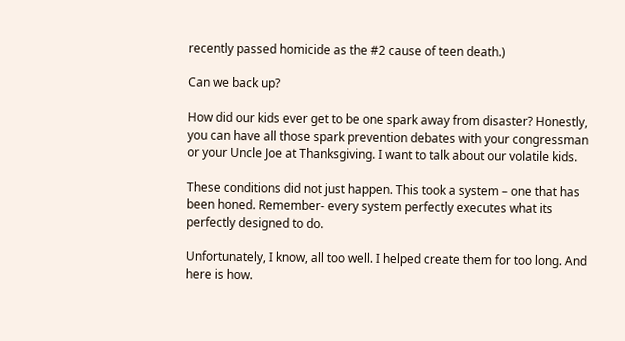recently passed homicide as the #2 cause of teen death.)

Can we back up?

How did our kids ever get to be one spark away from disaster? Honestly, you can have all those spark prevention debates with your congressman or your Uncle Joe at Thanksgiving. I want to talk about our volatile kids.

These conditions did not just happen. This took a system – one that has been honed. Remember- every system perfectly executes what its perfectly designed to do.

Unfortunately, I know, all too well. I helped create them for too long. And here is how.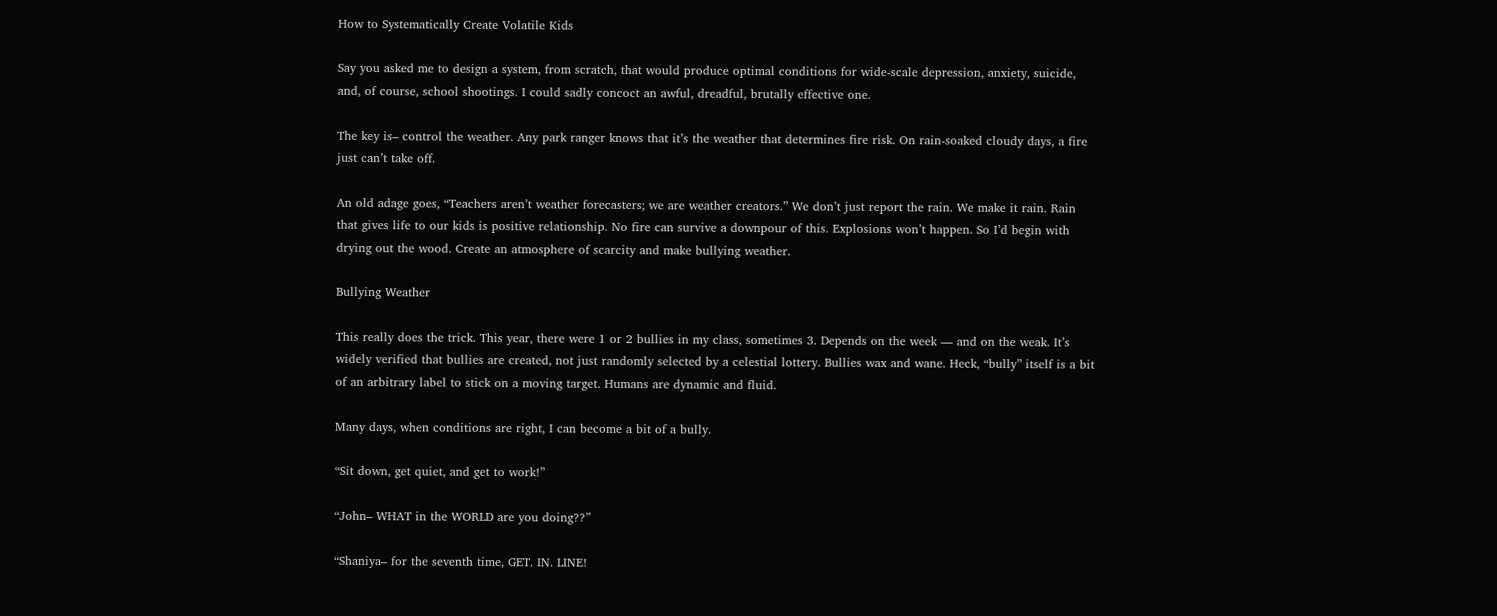How to Systematically Create Volatile Kids

Say you asked me to design a system, from scratch, that would produce optimal conditions for wide-scale depression, anxiety, suicide, and, of course, school shootings. I could sadly concoct an awful, dreadful, brutally effective one.

The key is– control the weather. Any park ranger knows that it’s the weather that determines fire risk. On rain-soaked cloudy days, a fire just can’t take off.

An old adage goes, “Teachers aren’t weather forecasters; we are weather creators.” We don’t just report the rain. We make it rain. Rain that gives life to our kids is positive relationship. No fire can survive a downpour of this. Explosions won’t happen. So I’d begin with drying out the wood. Create an atmosphere of scarcity and make bullying weather.

Bullying Weather

This really does the trick. This year, there were 1 or 2 bullies in my class, sometimes 3. Depends on the week — and on the weak. It’s widely verified that bullies are created, not just randomly selected by a celestial lottery. Bullies wax and wane. Heck, “bully” itself is a bit of an arbitrary label to stick on a moving target. Humans are dynamic and fluid.

Many days, when conditions are right, I can become a bit of a bully.

“Sit down, get quiet, and get to work!”

“John– WHAT in the WORLD are you doing??”

“Shaniya– for the seventh time, GET. IN. LINE!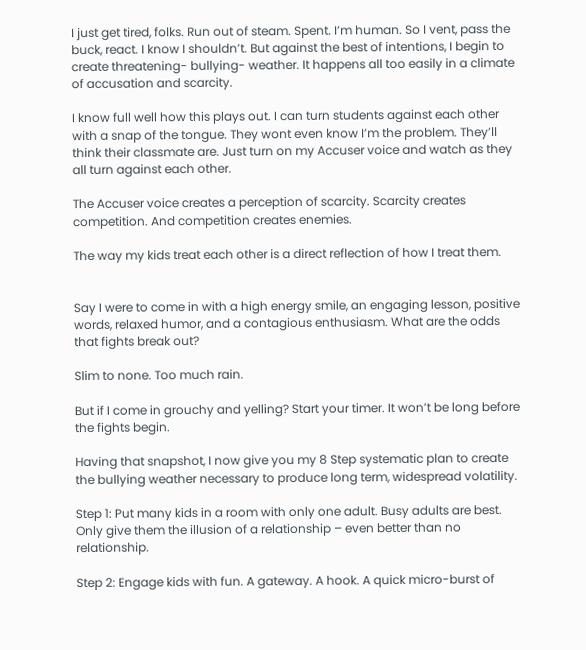I just get tired, folks. Run out of steam. Spent. I’m human. So I vent, pass the buck, react. I know I shouldn’t. But against the best of intentions, I begin to create threatening- bullying- weather. It happens all too easily in a climate of accusation and scarcity.

I know full well how this plays out. I can turn students against each other with a snap of the tongue. They wont even know I’m the problem. They’ll think their classmate are. Just turn on my Accuser voice and watch as they all turn against each other.

The Accuser voice creates a perception of scarcity. Scarcity creates competition. And competition creates enemies.

The way my kids treat each other is a direct reflection of how I treat them.


Say I were to come in with a high energy smile, an engaging lesson, positive words, relaxed humor, and a contagious enthusiasm. What are the odds that fights break out?

Slim to none. Too much rain.

But if I come in grouchy and yelling? Start your timer. It won’t be long before the fights begin.

Having that snapshot, I now give you my 8 Step systematic plan to create the bullying weather necessary to produce long term, widespread volatility.

Step 1: Put many kids in a room with only one adult. Busy adults are best. Only give them the illusion of a relationship – even better than no relationship.

Step 2: Engage kids with fun. A gateway. A hook. A quick micro-burst of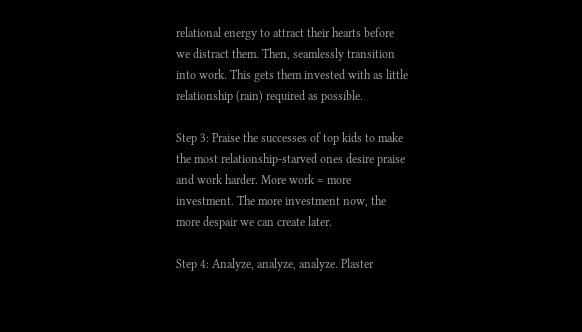relational energy to attract their hearts before we distract them. Then, seamlessly transition into work. This gets them invested with as little relationship (rain) required as possible.

Step 3: Praise the successes of top kids to make the most relationship-starved ones desire praise and work harder. More work = more investment. The more investment now, the more despair we can create later.

Step 4: Analyze, analyze, analyze. Plaster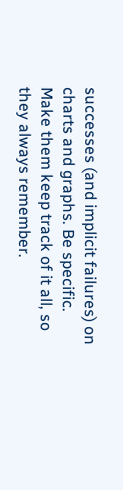successes (and implicit failures) on charts and graphs. Be specific. Make them keep track of it all, so they always remember.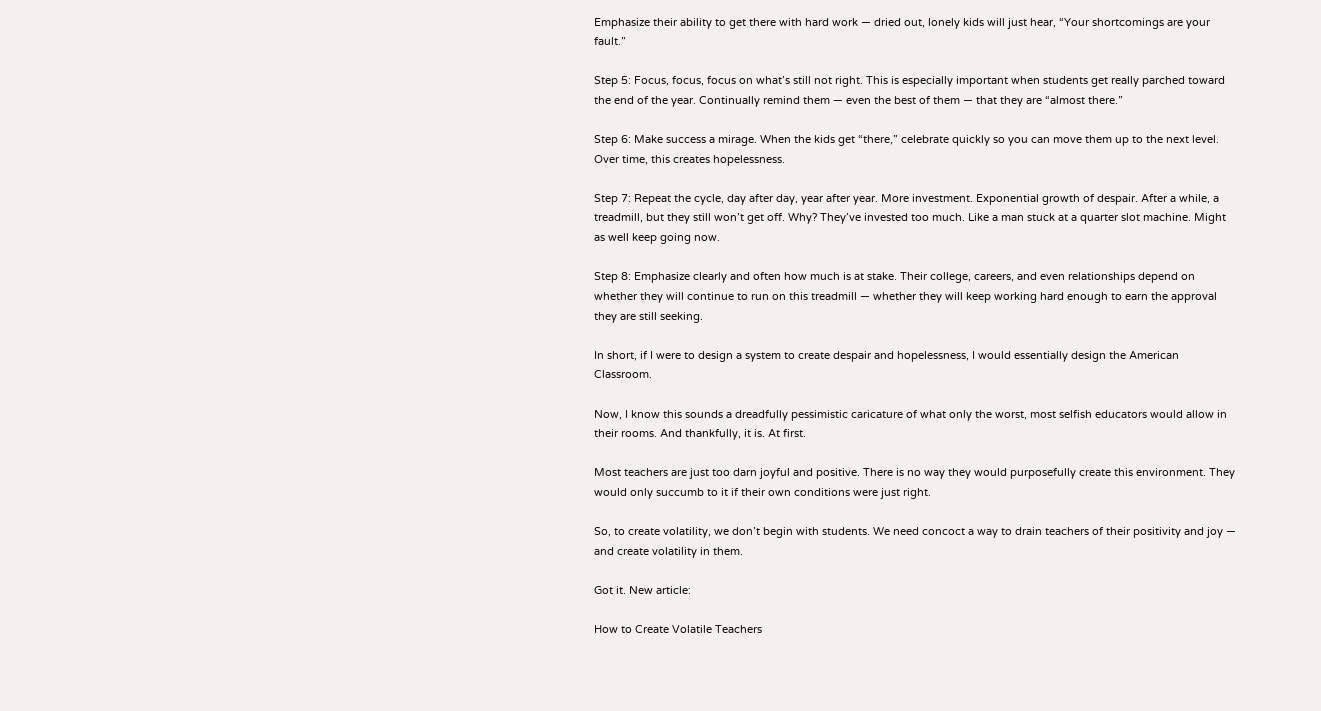Emphasize their ability to get there with hard work — dried out, lonely kids will just hear, “Your shortcomings are your fault.”

Step 5: Focus, focus, focus on what’s still not right. This is especially important when students get really parched toward the end of the year. Continually remind them — even the best of them — that they are “almost there.”

Step 6: Make success a mirage. When the kids get “there,” celebrate quickly so you can move them up to the next level. Over time, this creates hopelessness.

Step 7: Repeat the cycle, day after day, year after year. More investment. Exponential growth of despair. After a while, a treadmill, but they still won’t get off. Why? They’ve invested too much. Like a man stuck at a quarter slot machine. Might as well keep going now.

Step 8: Emphasize clearly and often how much is at stake. Their college, careers, and even relationships depend on whether they will continue to run on this treadmill — whether they will keep working hard enough to earn the approval they are still seeking.

In short, if I were to design a system to create despair and hopelessness, I would essentially design the American Classroom.

Now, I know this sounds a dreadfully pessimistic caricature of what only the worst, most selfish educators would allow in their rooms. And thankfully, it is. At first.

Most teachers are just too darn joyful and positive. There is no way they would purposefully create this environment. They would only succumb to it if their own conditions were just right.

So, to create volatility, we don’t begin with students. We need concoct a way to drain teachers of their positivity and joy — and create volatility in them.

Got it. New article:

How to Create Volatile Teachers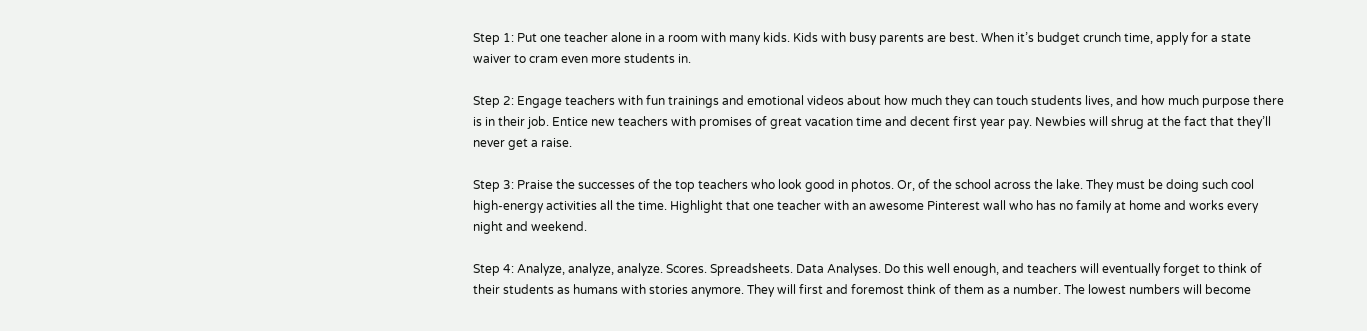Step 1: Put one teacher alone in a room with many kids. Kids with busy parents are best. When it’s budget crunch time, apply for a state waiver to cram even more students in.

Step 2: Engage teachers with fun trainings and emotional videos about how much they can touch students lives, and how much purpose there is in their job. Entice new teachers with promises of great vacation time and decent first year pay. Newbies will shrug at the fact that they’ll never get a raise.

Step 3: Praise the successes of the top teachers who look good in photos. Or, of the school across the lake. They must be doing such cool high-energy activities all the time. Highlight that one teacher with an awesome Pinterest wall who has no family at home and works every night and weekend.

Step 4: Analyze, analyze, analyze. Scores. Spreadsheets. Data Analyses. Do this well enough, and teachers will eventually forget to think of their students as humans with stories anymore. They will first and foremost think of them as a number. The lowest numbers will become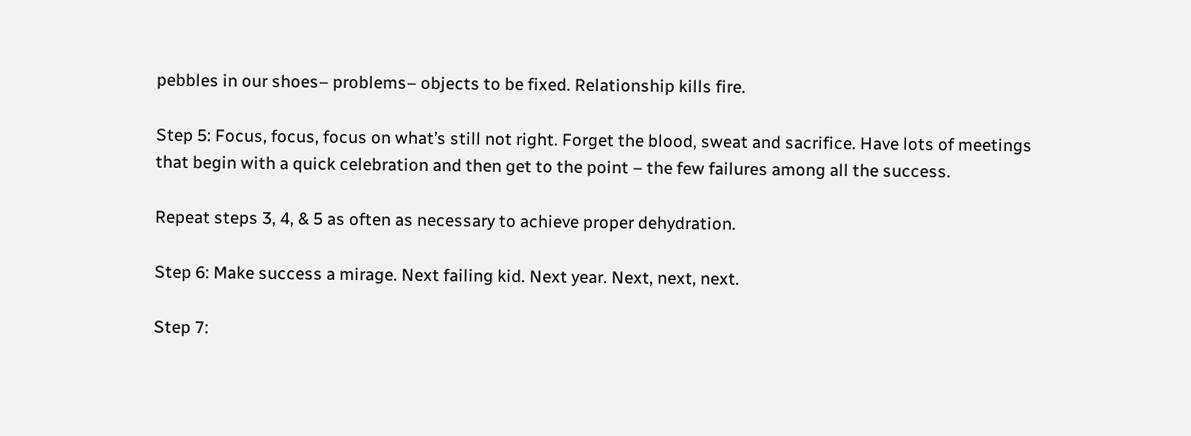pebbles in our shoes– problems– objects to be fixed. Relationship kills fire.

Step 5: Focus, focus, focus on what’s still not right. Forget the blood, sweat and sacrifice. Have lots of meetings that begin with a quick celebration and then get to the point – the few failures among all the success.

Repeat steps 3, 4, & 5 as often as necessary to achieve proper dehydration.

Step 6: Make success a mirage. Next failing kid. Next year. Next, next, next.

Step 7: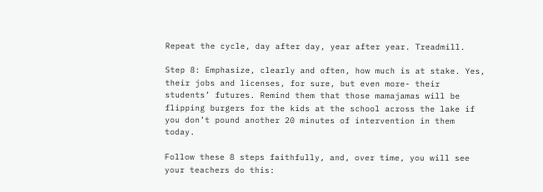Repeat the cycle, day after day, year after year. Treadmill.

Step 8: Emphasize, clearly and often, how much is at stake. Yes, their jobs and licenses, for sure, but even more- their students’ futures. Remind them that those mamajamas will be flipping burgers for the kids at the school across the lake if you don’t pound another 20 minutes of intervention in them today.

Follow these 8 steps faithfully, and, over time, you will see your teachers do this: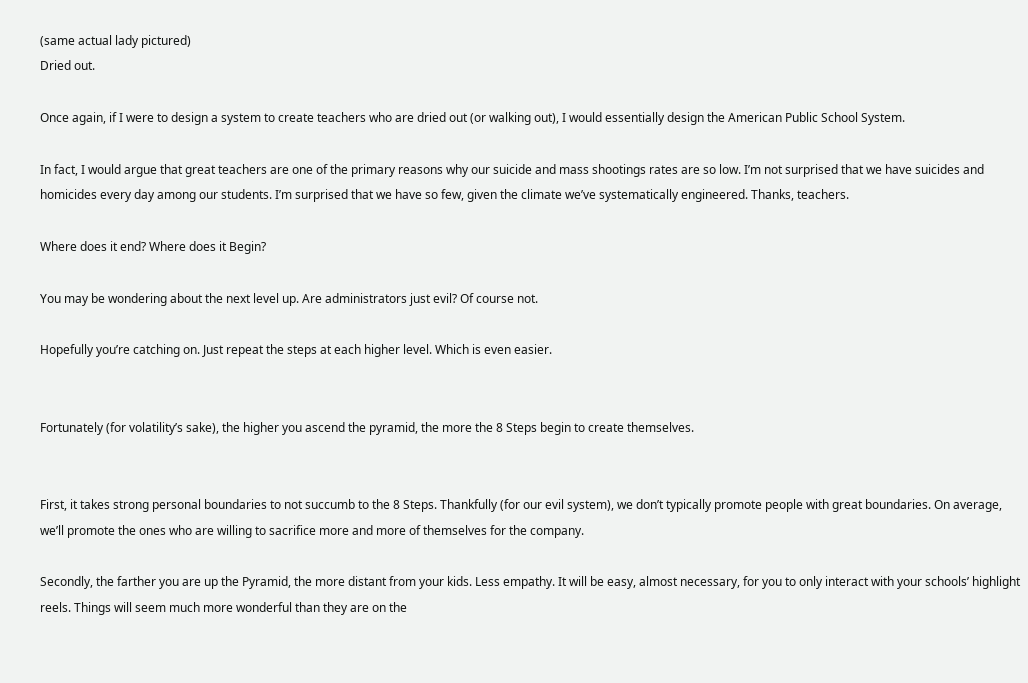(same actual lady pictured)
Dried out.

Once again, if I were to design a system to create teachers who are dried out (or walking out), I would essentially design the American Public School System.

In fact, I would argue that great teachers are one of the primary reasons why our suicide and mass shootings rates are so low. I’m not surprised that we have suicides and homicides every day among our students. I’m surprised that we have so few, given the climate we’ve systematically engineered. Thanks, teachers.

Where does it end? Where does it Begin?

You may be wondering about the next level up. Are administrators just evil? Of course not.

Hopefully you’re catching on. Just repeat the steps at each higher level. Which is even easier.


Fortunately (for volatility’s sake), the higher you ascend the pyramid, the more the 8 Steps begin to create themselves.


First, it takes strong personal boundaries to not succumb to the 8 Steps. Thankfully (for our evil system), we don’t typically promote people with great boundaries. On average, we’ll promote the ones who are willing to sacrifice more and more of themselves for the company.

Secondly, the farther you are up the Pyramid, the more distant from your kids. Less empathy. It will be easy, almost necessary, for you to only interact with your schools’ highlight reels. Things will seem much more wonderful than they are on the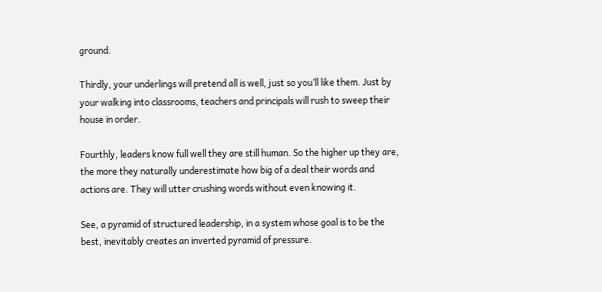ground.

Thirdly, your underlings will pretend all is well, just so you’ll like them. Just by your walking into classrooms, teachers and principals will rush to sweep their house in order.

Fourthly, leaders know full well they are still human. So the higher up they are, the more they naturally underestimate how big of a deal their words and actions are. They will utter crushing words without even knowing it.

See, a pyramid of structured leadership, in a system whose goal is to be the best, inevitably creates an inverted pyramid of pressure.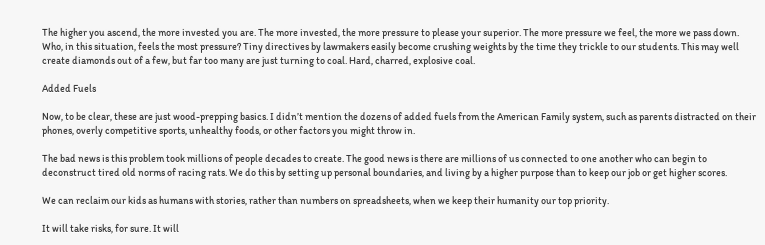The higher you ascend, the more invested you are. The more invested, the more pressure to please your superior. The more pressure we feel, the more we pass down. Who, in this situation, feels the most pressure? Tiny directives by lawmakers easily become crushing weights by the time they trickle to our students. This may well create diamonds out of a few, but far too many are just turning to coal. Hard, charred, explosive coal.

Added Fuels

Now, to be clear, these are just wood-prepping basics. I didn’t mention the dozens of added fuels from the American Family system, such as parents distracted on their phones, overly competitive sports, unhealthy foods, or other factors you might throw in.

The bad news is this problem took millions of people decades to create. The good news is there are millions of us connected to one another who can begin to deconstruct tired old norms of racing rats. We do this by setting up personal boundaries, and living by a higher purpose than to keep our job or get higher scores.

We can reclaim our kids as humans with stories, rather than numbers on spreadsheets, when we keep their humanity our top priority.

It will take risks, for sure. It will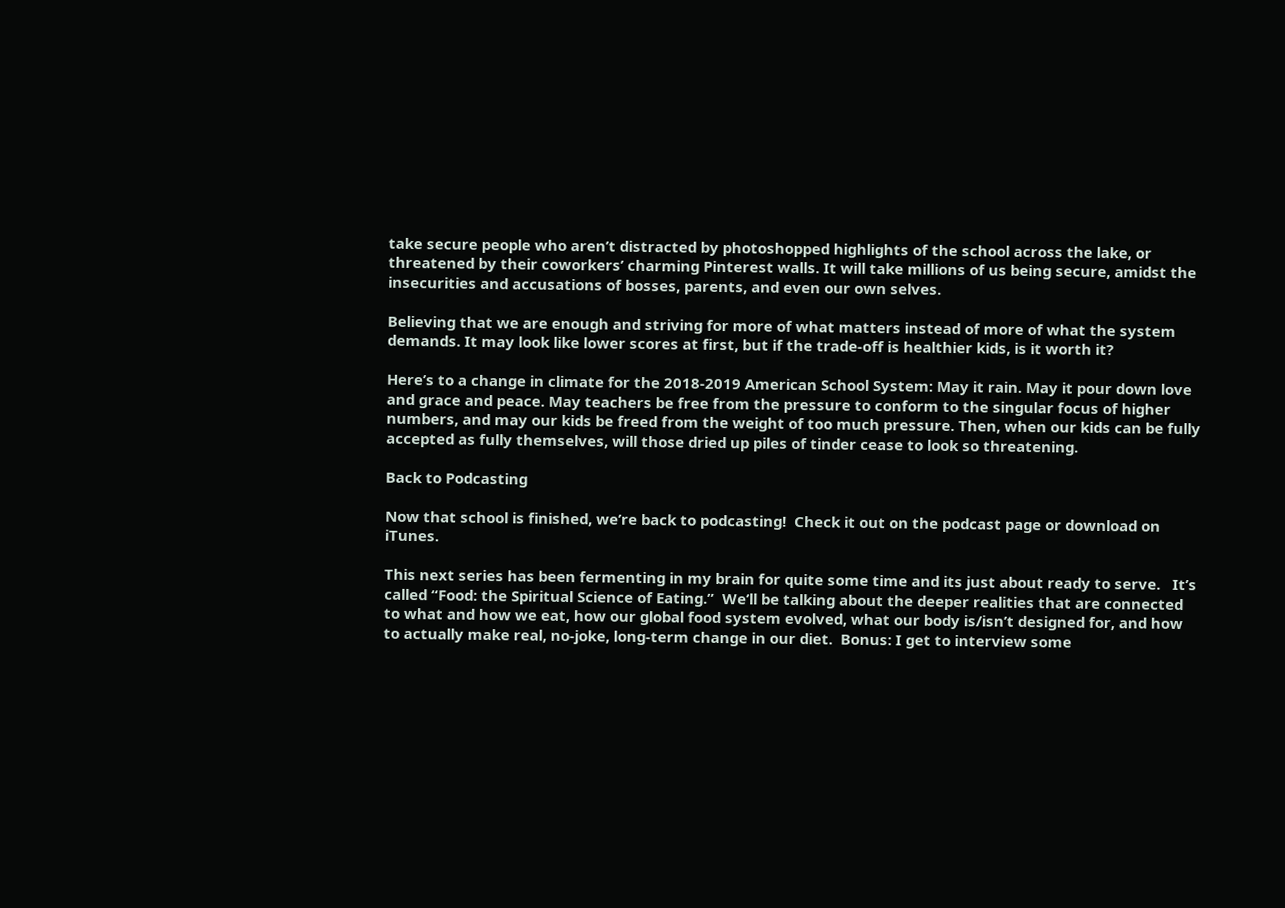take secure people who aren’t distracted by photoshopped highlights of the school across the lake, or threatened by their coworkers’ charming Pinterest walls. It will take millions of us being secure, amidst the insecurities and accusations of bosses, parents, and even our own selves.

Believing that we are enough and striving for more of what matters instead of more of what the system demands. It may look like lower scores at first, but if the trade-off is healthier kids, is it worth it?

Here’s to a change in climate for the 2018-2019 American School System: May it rain. May it pour down love and grace and peace. May teachers be free from the pressure to conform to the singular focus of higher numbers, and may our kids be freed from the weight of too much pressure. Then, when our kids can be fully accepted as fully themselves, will those dried up piles of tinder cease to look so threatening.

Back to Podcasting

Now that school is finished, we’re back to podcasting!  Check it out on the podcast page or download on iTunes.

This next series has been fermenting in my brain for quite some time and its just about ready to serve.   It’s called “Food: the Spiritual Science of Eating.”  We’ll be talking about the deeper realities that are connected to what and how we eat, how our global food system evolved, what our body is/isn’t designed for, and how to actually make real, no-joke, long-term change in our diet.  Bonus: I get to interview some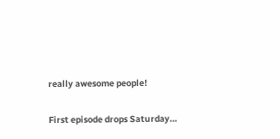really awesome people!

First episode drops Saturday…